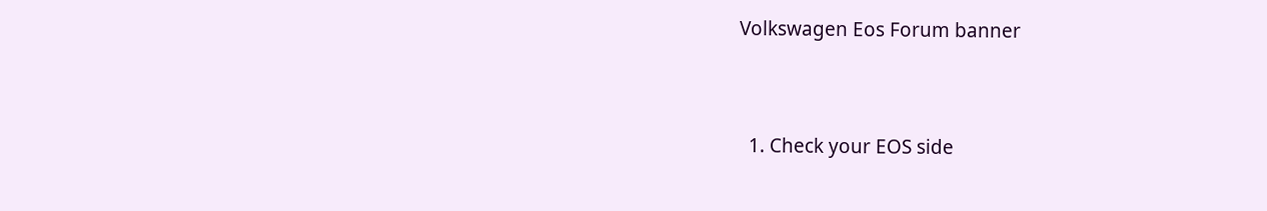Volkswagen Eos Forum banner


  1. Check your EOS side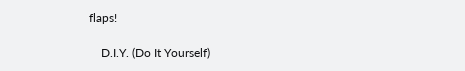flaps!

    D.I.Y. (Do It Yourself)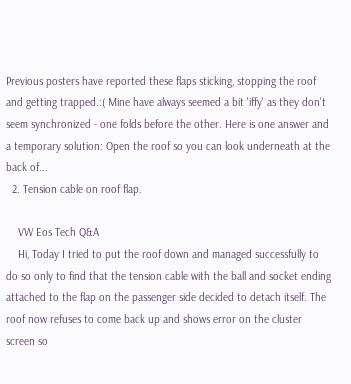Previous posters have reported these flaps sticking, stopping the roof and getting trapped.:( Mine have always seemed a bit 'iffy' as they don't seem synchronized - one folds before the other. Here is one answer and a temporary solution: Open the roof so you can look underneath at the back of...
  2. Tension cable on roof flap.

    VW Eos Tech Q&A
    Hi, Today I tried to put the roof down and managed successfully to do so only to find that the tension cable with the ball and socket ending attached to the flap on the passenger side decided to detach itself. The roof now refuses to come back up and shows error on the cluster screen so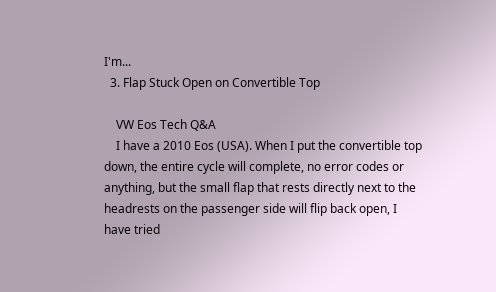I'm...
  3. Flap Stuck Open on Convertible Top

    VW Eos Tech Q&A
    I have a 2010 Eos (USA). When I put the convertible top down, the entire cycle will complete, no error codes or anything, but the small flap that rests directly next to the headrests on the passenger side will flip back open, I have tried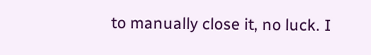to manually close it, no luck. I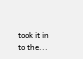took it in to the...